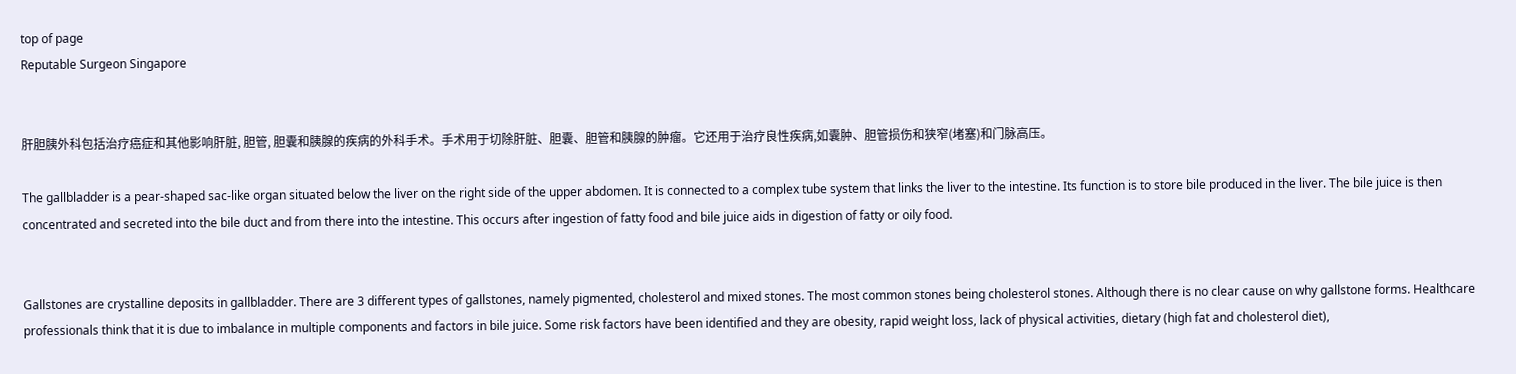top of page
Reputable Surgeon Singapore


肝胆胰外科包括治疗癌症和其他影响肝脏, 胆管, 胆囊和胰腺的疾病的外科手术。手术用于切除肝脏、胆囊、胆管和胰腺的肿瘤。它还用于治疗良性疾病,如囊肿、胆管损伤和狭窄(堵塞)和门脉高压。

The gallbladder is a pear-shaped sac-like organ situated below the liver on the right side of the upper abdomen. It is connected to a complex tube system that links the liver to the intestine. Its function is to store bile produced in the liver. The bile juice is then concentrated and secreted into the bile duct and from there into the intestine. This occurs after ingestion of fatty food and bile juice aids in digestion of fatty or oily food.


Gallstones are crystalline deposits in gallbladder. There are 3 different types of gallstones, namely pigmented, cholesterol and mixed stones. The most common stones being cholesterol stones. Although there is no clear cause on why gallstone forms. Healthcare professionals think that it is due to imbalance in multiple components and factors in bile juice. Some risk factors have been identified and they are obesity, rapid weight loss, lack of physical activities, dietary (high fat and cholesterol diet),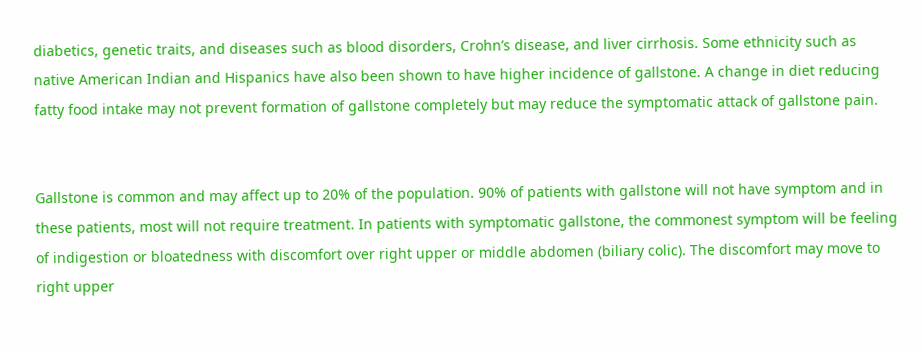diabetics, genetic traits, and diseases such as blood disorders, Crohn’s disease, and liver cirrhosis. Some ethnicity such as native American Indian and Hispanics have also been shown to have higher incidence of gallstone. A change in diet reducing fatty food intake may not prevent formation of gallstone completely but may reduce the symptomatic attack of gallstone pain.


Gallstone is common and may affect up to 20% of the population. 90% of patients with gallstone will not have symptom and in these patients, most will not require treatment. In patients with symptomatic gallstone, the commonest symptom will be feeling of indigestion or bloatedness with discomfort over right upper or middle abdomen (biliary colic). The discomfort may move to right upper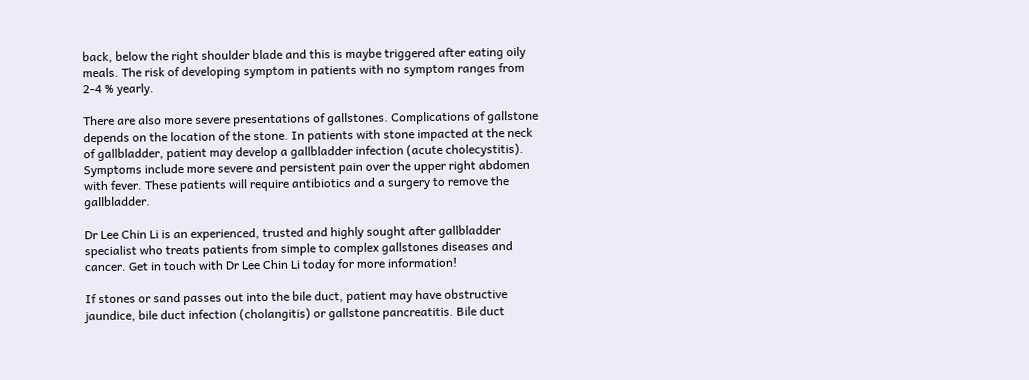back, below the right shoulder blade and this is maybe triggered after eating oily meals. The risk of developing symptom in patients with no symptom ranges from 2-4 % yearly.

There are also more severe presentations of gallstones. Complications of gallstone depends on the location of the stone. In patients with stone impacted at the neck of gallbladder, patient may develop a gallbladder infection (acute cholecystitis). Symptoms include more severe and persistent pain over the upper right abdomen with fever. These patients will require antibiotics and a surgery to remove the gallbladder.

Dr Lee Chin Li is an experienced, trusted and highly sought after gallbladder specialist who treats patients from simple to complex gallstones diseases and cancer. Get in touch with Dr Lee Chin Li today for more information!

If stones or sand passes out into the bile duct, patient may have obstructive jaundice, bile duct infection (cholangitis) or gallstone pancreatitis. Bile duct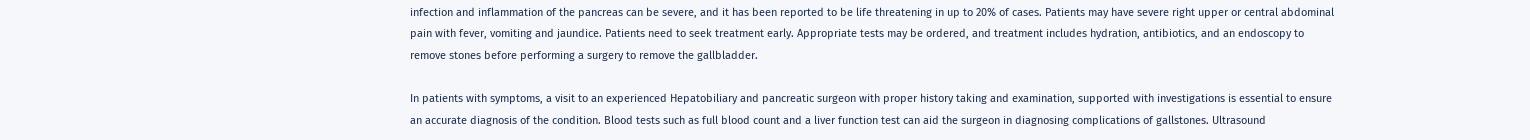infection and inflammation of the pancreas can be severe, and it has been reported to be life threatening in up to 20% of cases. Patients may have severe right upper or central abdominal pain with fever, vomiting and jaundice. Patients need to seek treatment early. Appropriate tests may be ordered, and treatment includes hydration, antibiotics, and an endoscopy to remove stones before performing a surgery to remove the gallbladder.

In patients with symptoms, a visit to an experienced Hepatobiliary and pancreatic surgeon with proper history taking and examination, supported with investigations is essential to ensure an accurate diagnosis of the condition. Blood tests such as full blood count and a liver function test can aid the surgeon in diagnosing complications of gallstones. Ultrasound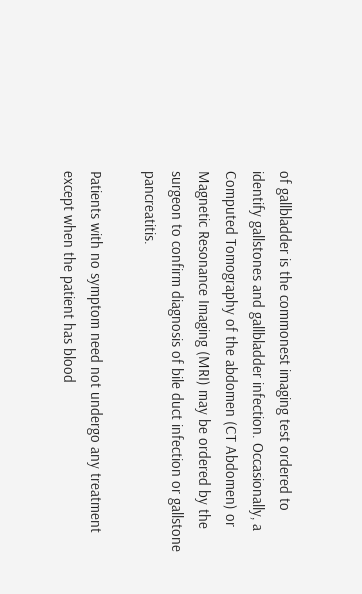of gallbladder is the commonest imaging test ordered to identify gallstones and gallbladder infection. Occasionally, a Computed Tomography of the abdomen (CT Abdomen) or Magnetic Resonance Imaging (MRI) may be ordered by the surgeon to confirm diagnosis of bile duct infection or gallstone pancreatitis.

Patients with no symptom need not undergo any treatment except when the patient has blood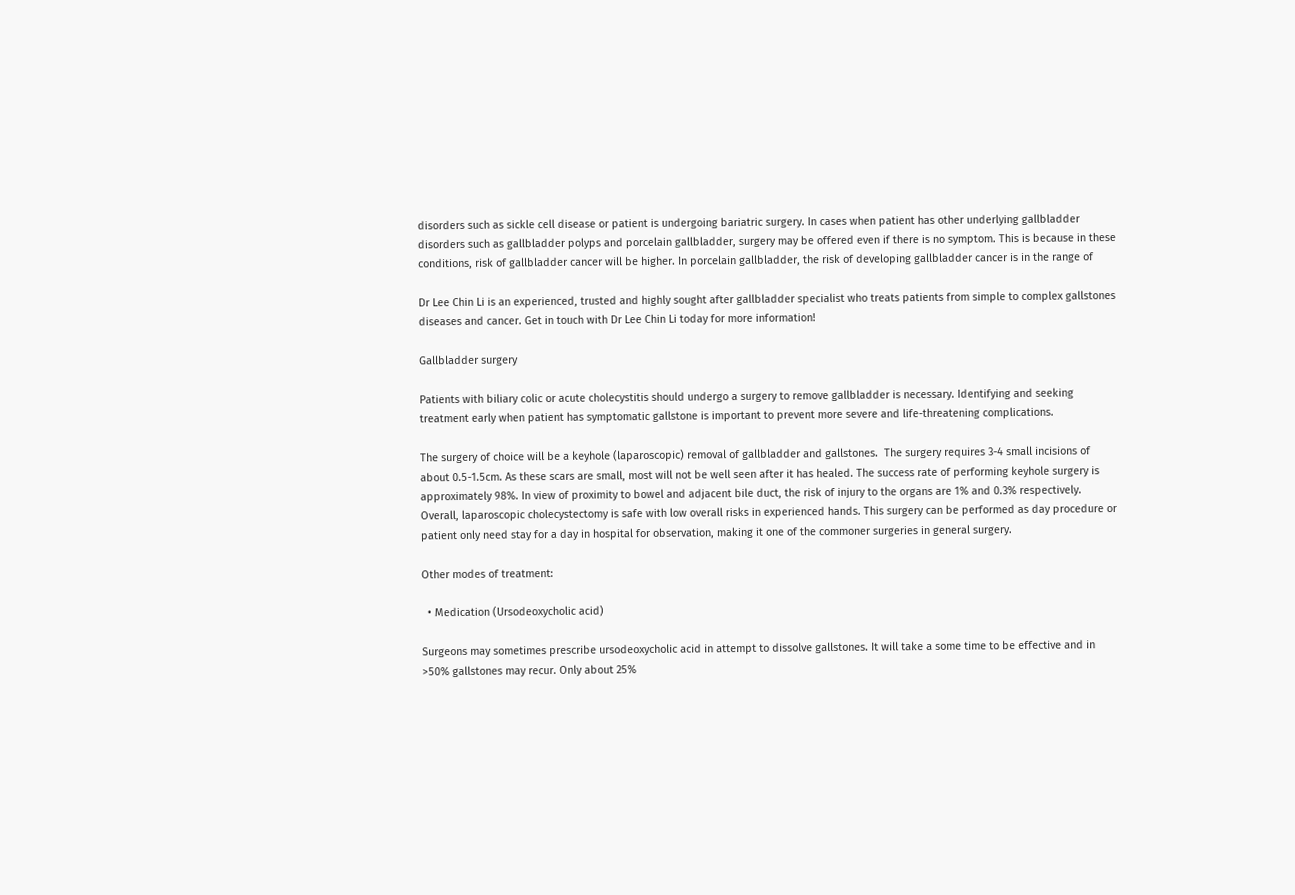disorders such as sickle cell disease or patient is undergoing bariatric surgery. In cases when patient has other underlying gallbladder disorders such as gallbladder polyps and porcelain gallbladder, surgery may be offered even if there is no symptom. This is because in these conditions, risk of gallbladder cancer will be higher. In porcelain gallbladder, the risk of developing gallbladder cancer is in the range of

Dr Lee Chin Li is an experienced, trusted and highly sought after gallbladder specialist who treats patients from simple to complex gallstones diseases and cancer. Get in touch with Dr Lee Chin Li today for more information!

Gallbladder surgery

Patients with biliary colic or acute cholecystitis should undergo a surgery to remove gallbladder is necessary. Identifying and seeking treatment early when patient has symptomatic gallstone is important to prevent more severe and life-threatening complications.

The surgery of choice will be a keyhole (laparoscopic) removal of gallbladder and gallstones.  The surgery requires 3-4 small incisions of about 0.5-1.5cm. As these scars are small, most will not be well seen after it has healed. The success rate of performing keyhole surgery is approximately 98%. In view of proximity to bowel and adjacent bile duct, the risk of injury to the organs are 1% and 0.3% respectively. Overall, laparoscopic cholecystectomy is safe with low overall risks in experienced hands. This surgery can be performed as day procedure or patient only need stay for a day in hospital for observation, making it one of the commoner surgeries in general surgery.

Other modes of treatment:

  • Medication (Ursodeoxycholic acid)

Surgeons may sometimes prescribe ursodeoxycholic acid in attempt to dissolve gallstones. It will take a some time to be effective and in >50% gallstones may recur. Only about 25%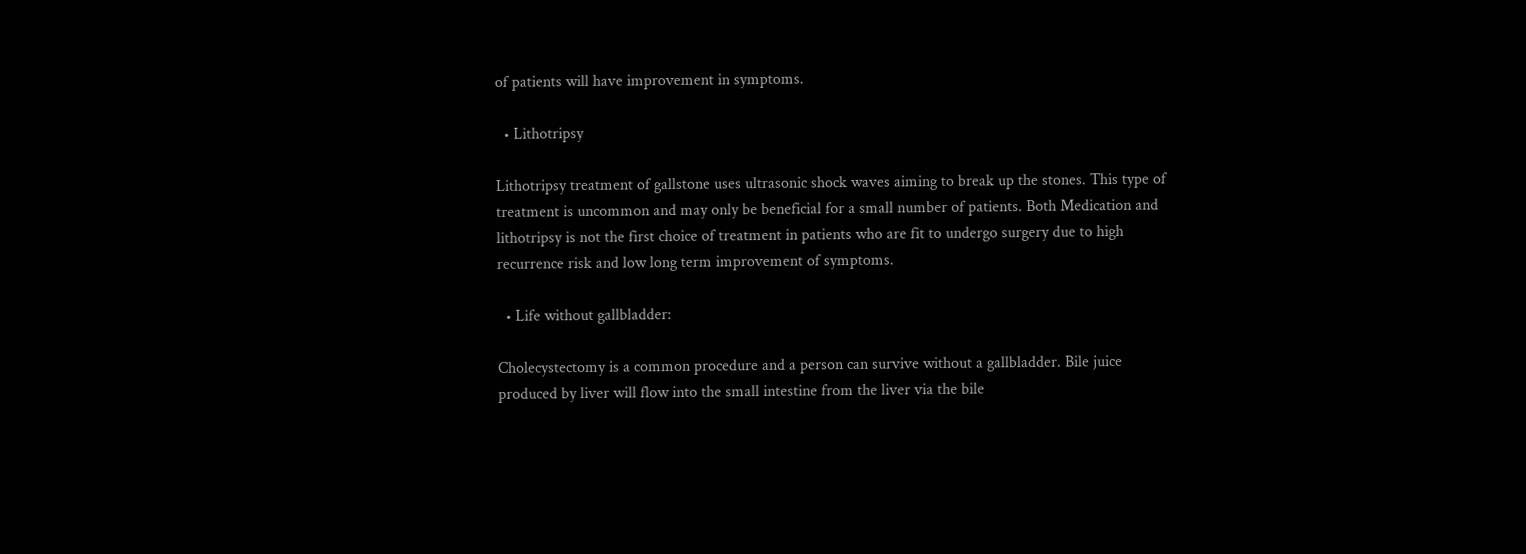of patients will have improvement in symptoms.

  • Lithotripsy

Lithotripsy treatment of gallstone uses ultrasonic shock waves aiming to break up the stones. This type of treatment is uncommon and may only be beneficial for a small number of patients. Both Medication and lithotripsy is not the first choice of treatment in patients who are fit to undergo surgery due to high recurrence risk and low long term improvement of symptoms.

  • Life without gallbladder:

Cholecystectomy is a common procedure and a person can survive without a gallbladder. Bile juice produced by liver will flow into the small intestine from the liver via the bile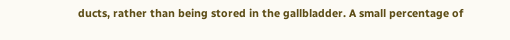ducts, rather than being stored in the gallbladder. A small percentage of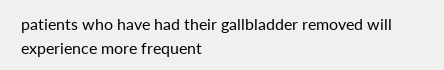patients who have had their gallbladder removed will experience more frequent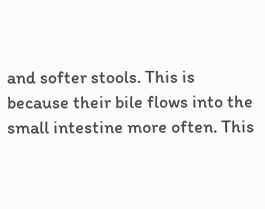and softer stools. This is because their bile flows into the small intestine more often. This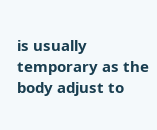is usually temporary as the body adjust to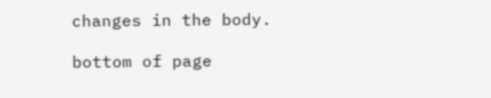changes in the body.

bottom of page